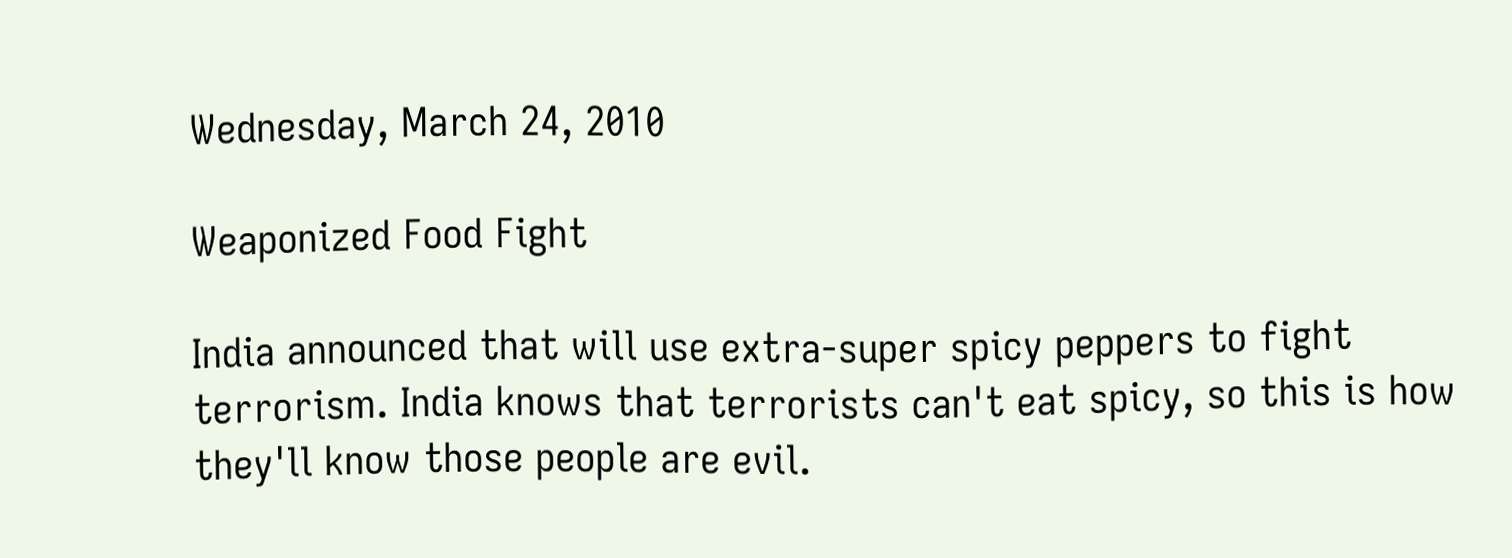Wednesday, March 24, 2010

Weaponized Food Fight

India announced that will use extra-super spicy peppers to fight terrorism. India knows that terrorists can't eat spicy, so this is how they'll know those people are evil.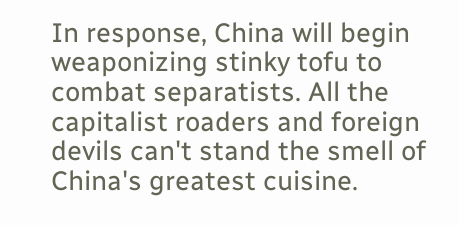In response, China will begin weaponizing stinky tofu to combat separatists. All the capitalist roaders and foreign devils can't stand the smell of China's greatest cuisine.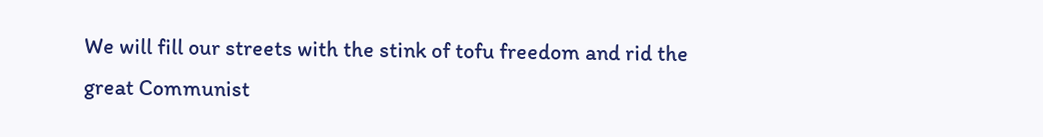We will fill our streets with the stink of tofu freedom and rid the great Communist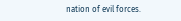nation of evil forces.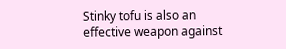Stinky tofu is also an effective weapon against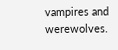vampires and werewolves.